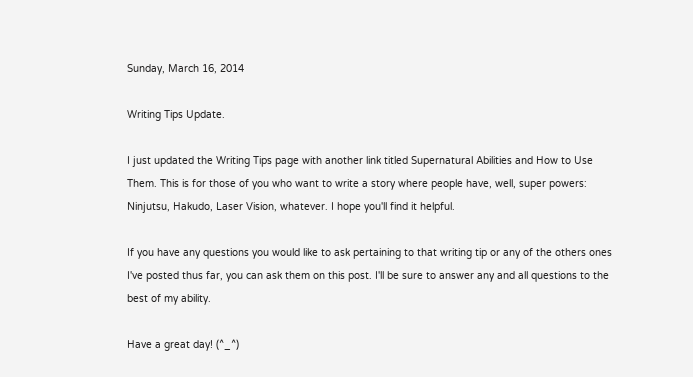Sunday, March 16, 2014

Writing Tips Update.

I just updated the Writing Tips page with another link titled Supernatural Abilities and How to Use Them. This is for those of you who want to write a story where people have, well, super powers: Ninjutsu, Hakudo, Laser Vision, whatever. I hope you'll find it helpful.

If you have any questions you would like to ask pertaining to that writing tip or any of the others ones I've posted thus far, you can ask them on this post. I'll be sure to answer any and all questions to the best of my ability.

Have a great day! (^_^)